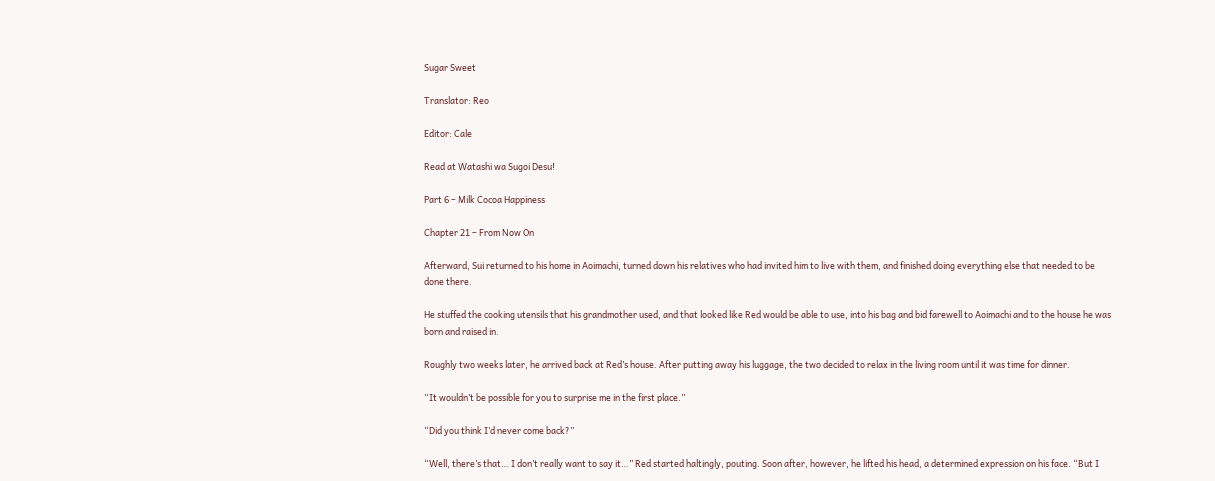Sugar Sweet

Translator: Reo

Editor: Cale

Read at Watashi wa Sugoi Desu!

Part 6 – Milk Cocoa Happiness

Chapter 21 – From Now On

Afterward, Sui returned to his home in Aoimachi, turned down his relatives who had invited him to live with them, and finished doing everything else that needed to be done there.

He stuffed the cooking utensils that his grandmother used, and that looked like Red would be able to use, into his bag and bid farewell to Aoimachi and to the house he was born and raised in.

Roughly two weeks later, he arrived back at Red’s house. After putting away his luggage, the two decided to relax in the living room until it was time for dinner.

“It wouldn’t be possible for you to surprise me in the first place.”

“Did you think I’d never come back?”

“Well, there’s that… I don’t really want to say it…” Red started haltingly, pouting. Soon after, however, he lifted his head, a determined expression on his face. “But I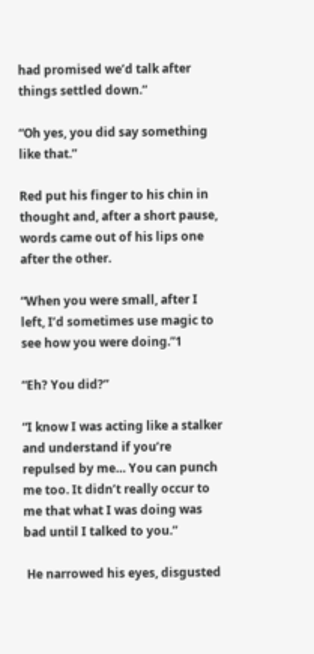had promised we’d talk after things settled down.”

“Oh yes, you did say something like that.”

Red put his finger to his chin in thought and, after a short pause, words came out of his lips one after the other.

“When you were small, after I left, I’d sometimes use magic to see how you were doing.”1

“Eh? You did?”

“I know I was acting like a stalker and understand if you’re repulsed by me… You can punch me too. It didn’t really occur to me that what I was doing was bad until I talked to you.”

 He narrowed his eyes, disgusted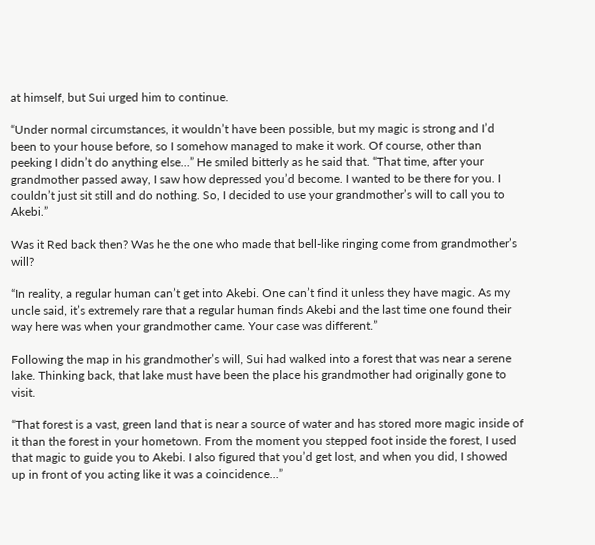at himself, but Sui urged him to continue.

“Under normal circumstances, it wouldn’t have been possible, but my magic is strong and I’d been to your house before, so I somehow managed to make it work. Of course, other than peeking I didn’t do anything else…” He smiled bitterly as he said that. “That time, after your grandmother passed away, I saw how depressed you’d become. I wanted to be there for you. I couldn’t just sit still and do nothing. So, I decided to use your grandmother’s will to call you to Akebi.”

Was it Red back then? Was he the one who made that bell-like ringing come from grandmother’s will?

“In reality, a regular human can’t get into Akebi. One can’t find it unless they have magic. As my uncle said, it’s extremely rare that a regular human finds Akebi and the last time one found their way here was when your grandmother came. Your case was different.”

Following the map in his grandmother’s will, Sui had walked into a forest that was near a serene lake. Thinking back, that lake must have been the place his grandmother had originally gone to visit.

“That forest is a vast, green land that is near a source of water and has stored more magic inside of it than the forest in your hometown. From the moment you stepped foot inside the forest, I used that magic to guide you to Akebi. I also figured that you’d get lost, and when you did, I showed up in front of you acting like it was a coincidence…”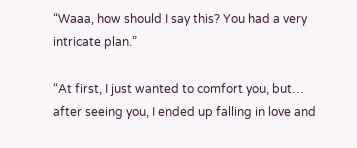“Waaa, how should I say this? You had a very intricate plan.”

“At first, I just wanted to comfort you, but… after seeing you, I ended up falling in love and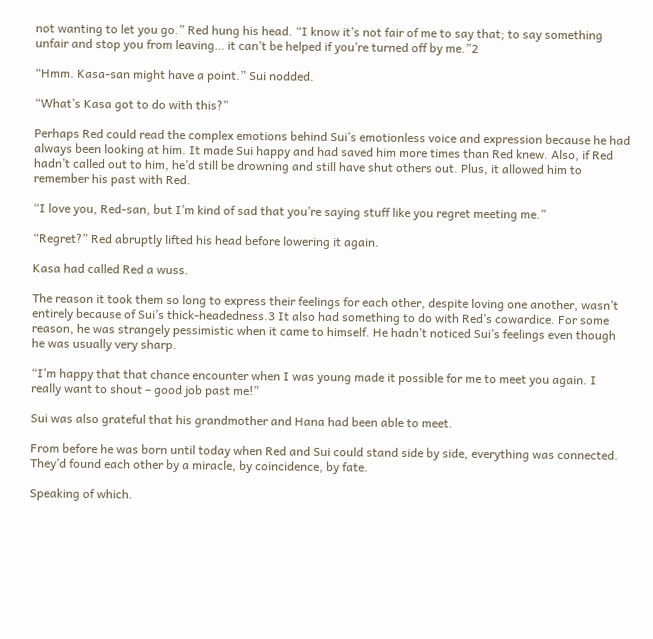not wanting to let you go.” Red hung his head. “I know it’s not fair of me to say that; to say something unfair and stop you from leaving… it can’t be helped if you’re turned off by me.”2

“Hmm. Kasa-san might have a point.” Sui nodded.

“What’s Kasa got to do with this?”

Perhaps Red could read the complex emotions behind Sui’s emotionless voice and expression because he had always been looking at him. It made Sui happy and had saved him more times than Red knew. Also, if Red hadn’t called out to him, he’d still be drowning and still have shut others out. Plus, it allowed him to remember his past with Red.

“I love you, Red-san, but I’m kind of sad that you’re saying stuff like you regret meeting me.”

“Regret?” Red abruptly lifted his head before lowering it again.

Kasa had called Red a wuss.

The reason it took them so long to express their feelings for each other, despite loving one another, wasn’t entirely because of Sui’s thick-headedness.3 It also had something to do with Red’s cowardice. For some reason, he was strangely pessimistic when it came to himself. He hadn’t noticed Sui’s feelings even though he was usually very sharp.

“I’m happy that that chance encounter when I was young made it possible for me to meet you again. I really want to shout – good job past me!”

Sui was also grateful that his grandmother and Hana had been able to meet.

From before he was born until today when Red and Sui could stand side by side, everything was connected. They’d found each other by a miracle, by coincidence, by fate.

Speaking of which.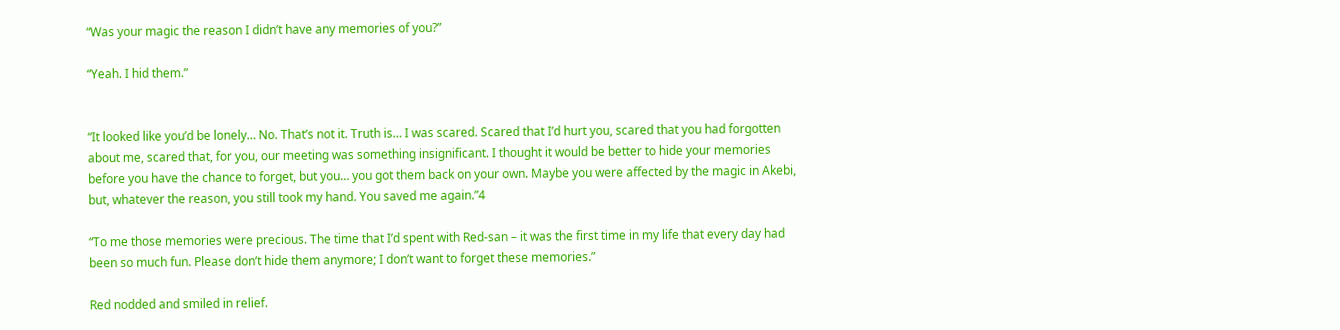“Was your magic the reason I didn’t have any memories of you?”

“Yeah. I hid them.”


“It looked like you’d be lonely… No. That’s not it. Truth is… I was scared. Scared that I’d hurt you, scared that you had forgotten about me, scared that, for you, our meeting was something insignificant. I thought it would be better to hide your memories before you have the chance to forget, but you… you got them back on your own. Maybe you were affected by the magic in Akebi, but, whatever the reason, you still took my hand. You saved me again.”4

“To me those memories were precious. The time that I’d spent with Red-san – it was the first time in my life that every day had been so much fun. Please don’t hide them anymore; I don’t want to forget these memories.”

Red nodded and smiled in relief.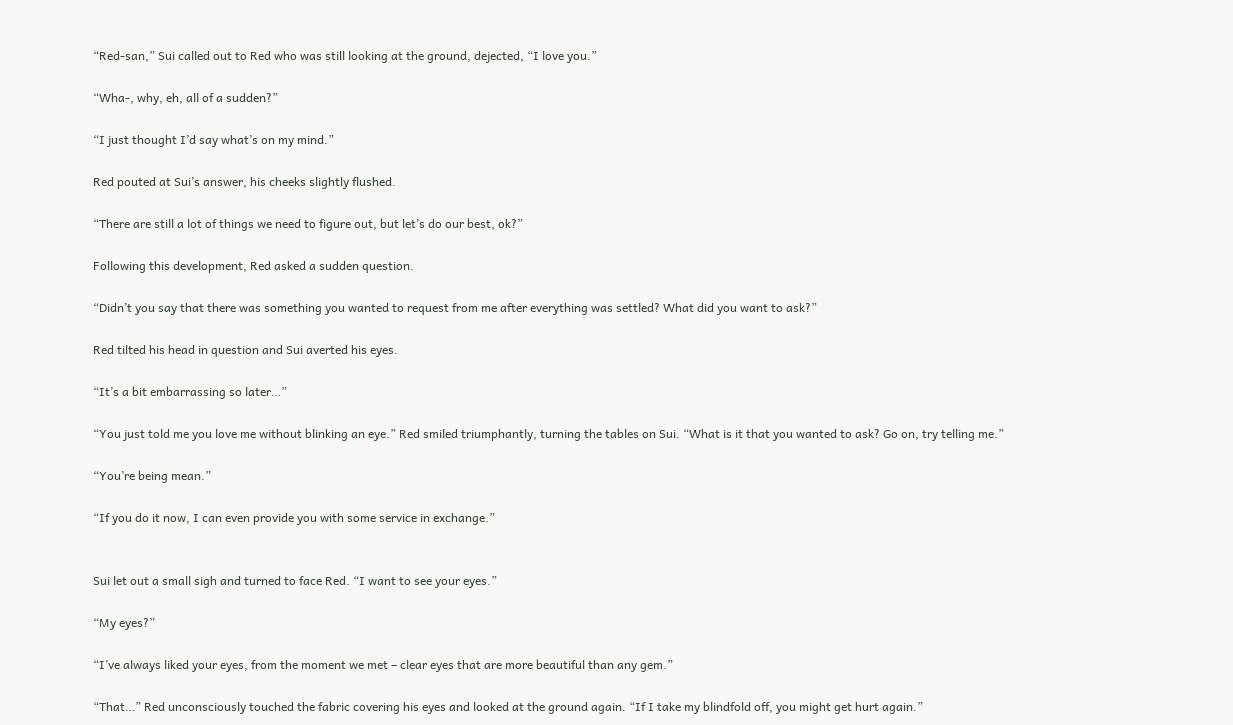“Red-san,” Sui called out to Red who was still looking at the ground, dejected, “I love you.”

“Wha-, why, eh, all of a sudden?”

“I just thought I’d say what’s on my mind.”

Red pouted at Sui’s answer, his cheeks slightly flushed.

“There are still a lot of things we need to figure out, but let’s do our best, ok?”

Following this development, Red asked a sudden question.

“Didn’t you say that there was something you wanted to request from me after everything was settled? What did you want to ask?”

Red tilted his head in question and Sui averted his eyes.

“It’s a bit embarrassing so later…”

“You just told me you love me without blinking an eye.” Red smiled triumphantly, turning the tables on Sui. “What is it that you wanted to ask? Go on, try telling me.”

“You’re being mean.”

“If you do it now, I can even provide you with some service in exchange.”


Sui let out a small sigh and turned to face Red. “I want to see your eyes.”

“My eyes?”

“I’ve always liked your eyes, from the moment we met – clear eyes that are more beautiful than any gem.”

“That…” Red unconsciously touched the fabric covering his eyes and looked at the ground again. “If I take my blindfold off, you might get hurt again.”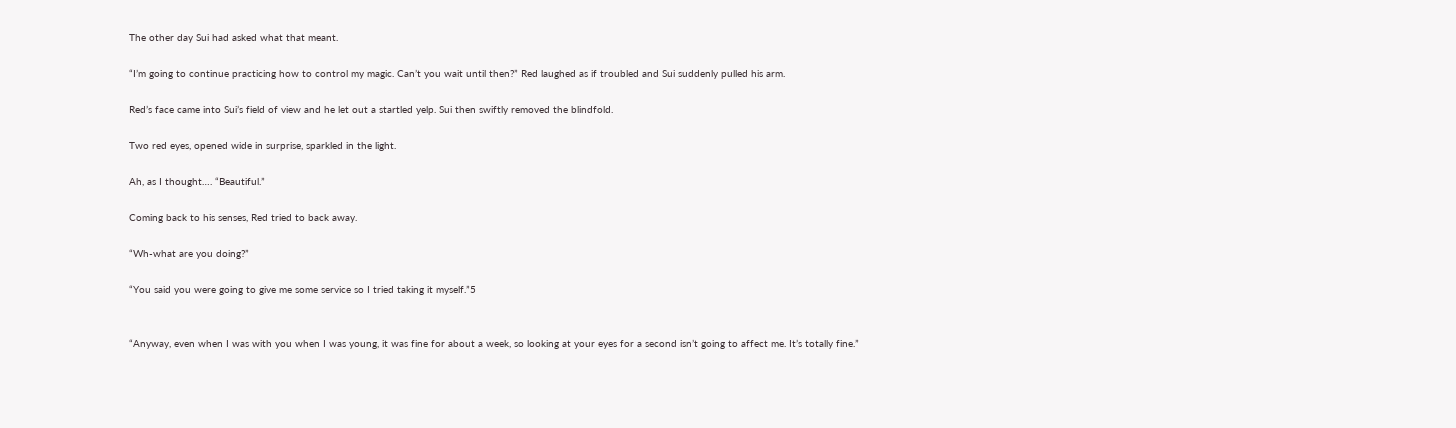The other day Sui had asked what that meant.

“I’m going to continue practicing how to control my magic. Can’t you wait until then?” Red laughed as if troubled and Sui suddenly pulled his arm.

Red’s face came into Sui’s field of view and he let out a startled yelp. Sui then swiftly removed the blindfold.

Two red eyes, opened wide in surprise, sparkled in the light.

Ah, as I thought…. “Beautiful.”

Coming back to his senses, Red tried to back away.

“Wh-what are you doing?”

“You said you were going to give me some service so I tried taking it myself.”5


“Anyway, even when I was with you when I was young, it was fine for about a week, so looking at your eyes for a second isn’t going to affect me. It’s totally fine.”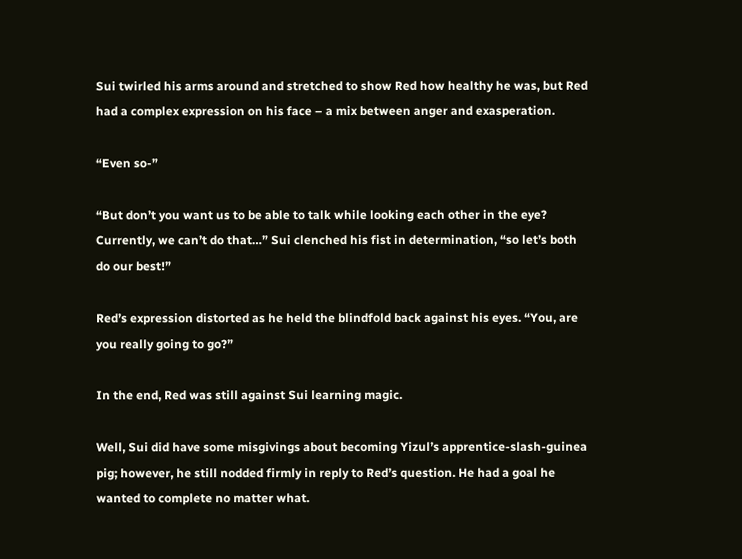Sui twirled his arms around and stretched to show Red how healthy he was, but Red had a complex expression on his face – a mix between anger and exasperation.

“Even so-”

“But don’t you want us to be able to talk while looking each other in the eye? Currently, we can’t do that…” Sui clenched his fist in determination, “so let’s both do our best!”

Red’s expression distorted as he held the blindfold back against his eyes. “You, are you really going to go?”

In the end, Red was still against Sui learning magic.

Well, Sui did have some misgivings about becoming Yizul’s apprentice-slash-guinea pig; however, he still nodded firmly in reply to Red’s question. He had a goal he wanted to complete no matter what.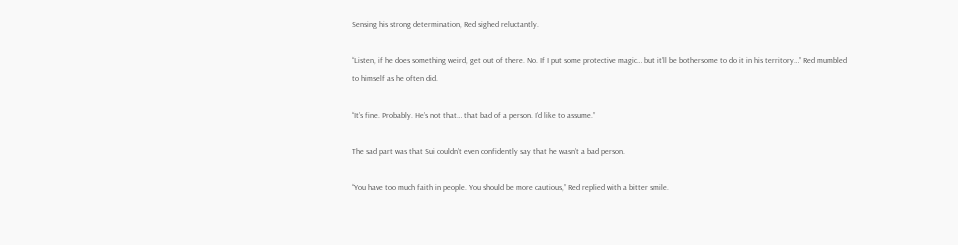Sensing his strong determination, Red sighed reluctantly.

“Listen, if he does something weird, get out of there. No. If I put some protective magic… but it’ll be bothersome to do it in his territory…” Red mumbled to himself as he often did.

“It’s fine. Probably. He’s not that… that bad of a person. I’d like to assume.”

The sad part was that Sui couldn’t even confidently say that he wasn’t a bad person.

“You have too much faith in people. You should be more cautious,” Red replied with a bitter smile.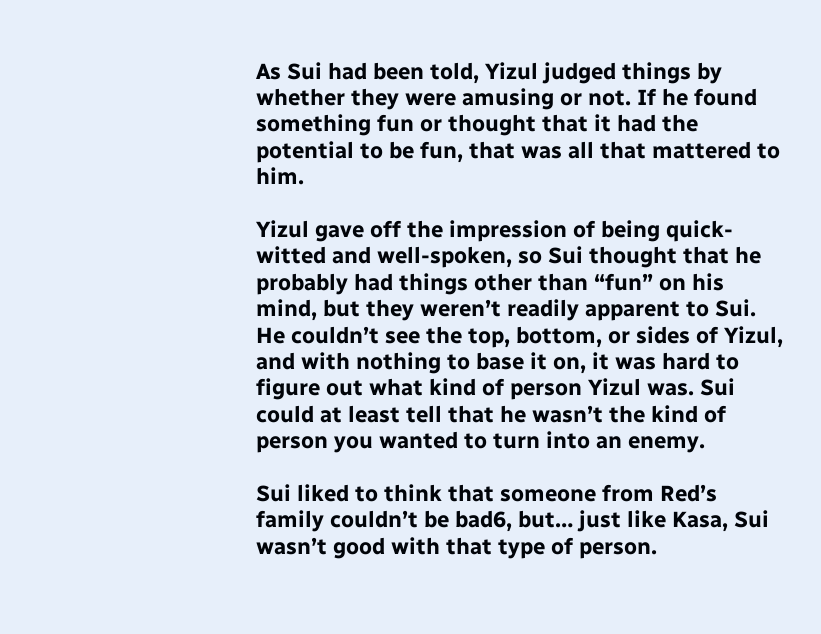As Sui had been told, Yizul judged things by whether they were amusing or not. If he found something fun or thought that it had the potential to be fun, that was all that mattered to him.

Yizul gave off the impression of being quick-witted and well-spoken, so Sui thought that he probably had things other than “fun” on his mind, but they weren’t readily apparent to Sui. He couldn’t see the top, bottom, or sides of Yizul, and with nothing to base it on, it was hard to figure out what kind of person Yizul was. Sui could at least tell that he wasn’t the kind of person you wanted to turn into an enemy.

Sui liked to think that someone from Red’s family couldn’t be bad6, but… just like Kasa, Sui wasn’t good with that type of person.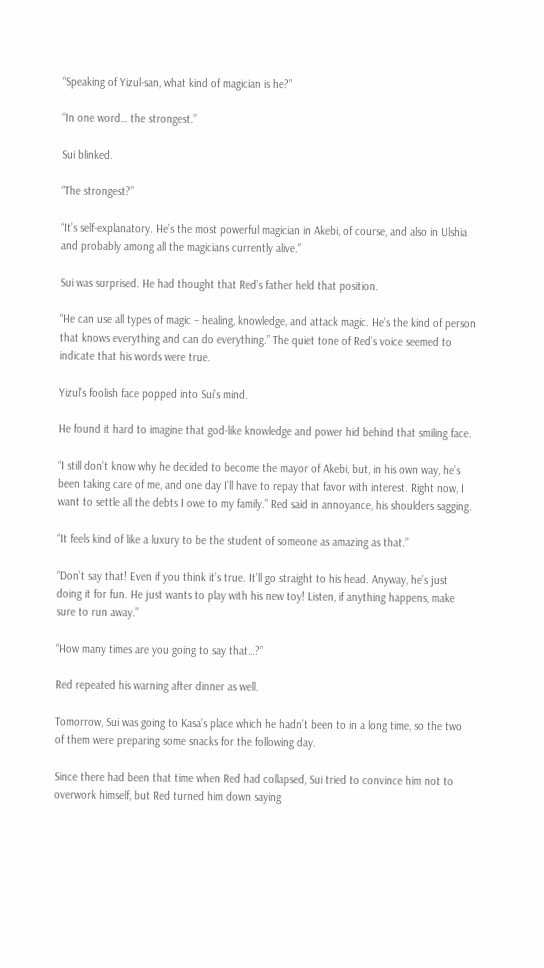“Speaking of Yizul-san, what kind of magician is he?”

“In one word… the strongest.”

Sui blinked.

“The strongest?”

“It’s self-explanatory. He’s the most powerful magician in Akebi, of course, and also in Ulshia and probably among all the magicians currently alive.”

Sui was surprised. He had thought that Red’s father held that position.

“He can use all types of magic – healing, knowledge, and attack magic. He’s the kind of person that knows everything and can do everything.” The quiet tone of Red’s voice seemed to indicate that his words were true.

Yizul’s foolish face popped into Sui’s mind.

He found it hard to imagine that god-like knowledge and power hid behind that smiling face.

“I still don’t know why he decided to become the mayor of Akebi, but, in his own way, he’s been taking care of me, and one day I’ll have to repay that favor with interest. Right now, I want to settle all the debts I owe to my family.” Red said in annoyance, his shoulders sagging.

“It feels kind of like a luxury to be the student of someone as amazing as that.”

“Don’t say that! Even if you think it’s true. It’ll go straight to his head. Anyway, he’s just doing it for fun. He just wants to play with his new toy! Listen, if anything happens, make sure to run away.”

“How many times are you going to say that…?”

Red repeated his warning after dinner as well.

Tomorrow, Sui was going to Kasa’s place which he hadn’t been to in a long time, so the two of them were preparing some snacks for the following day.

Since there had been that time when Red had collapsed, Sui tried to convince him not to overwork himself, but Red turned him down saying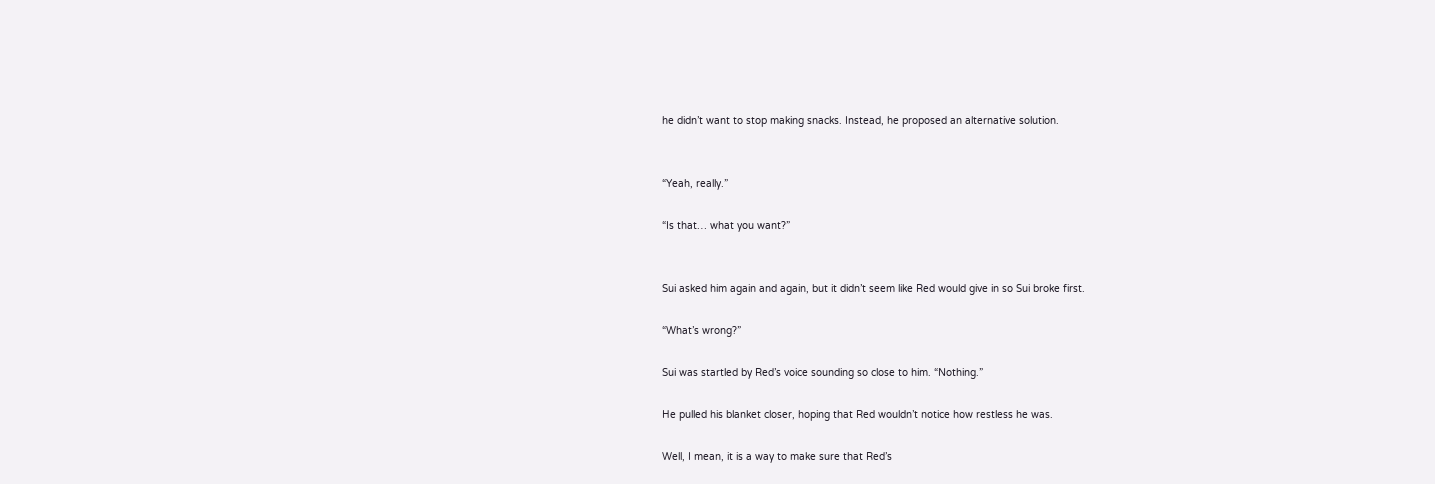he didn’t want to stop making snacks. Instead, he proposed an alternative solution.


“Yeah, really.”

“Is that… what you want?”


Sui asked him again and again, but it didn’t seem like Red would give in so Sui broke first.

“What’s wrong?”

Sui was startled by Red’s voice sounding so close to him. “Nothing.”

He pulled his blanket closer, hoping that Red wouldn’t notice how restless he was.

Well, I mean, it is a way to make sure that Red’s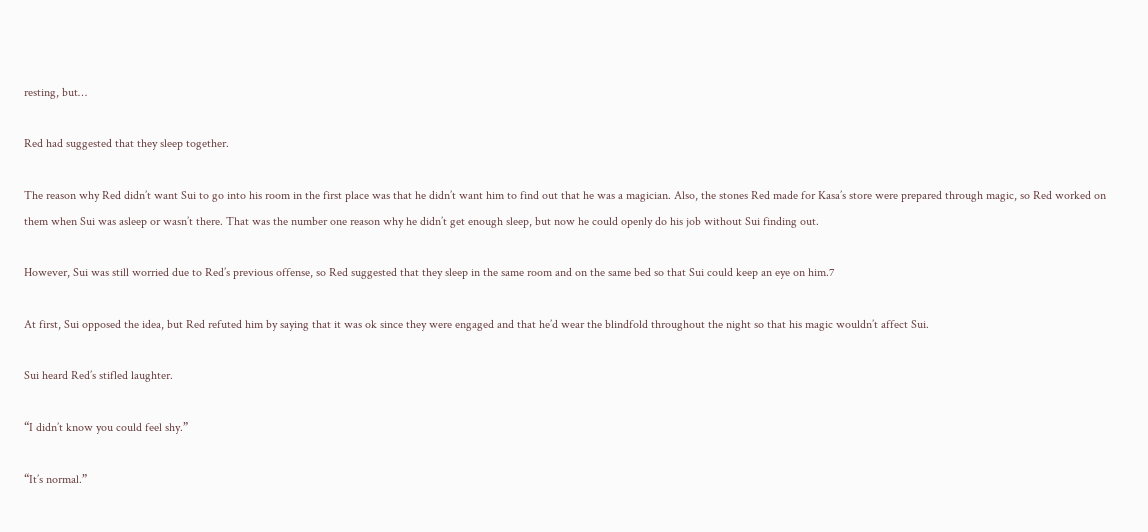resting, but…

Red had suggested that they sleep together.

The reason why Red didn’t want Sui to go into his room in the first place was that he didn’t want him to find out that he was a magician. Also, the stones Red made for Kasa’s store were prepared through magic, so Red worked on them when Sui was asleep or wasn’t there. That was the number one reason why he didn’t get enough sleep, but now he could openly do his job without Sui finding out.

However, Sui was still worried due to Red’s previous offense, so Red suggested that they sleep in the same room and on the same bed so that Sui could keep an eye on him.7

At first, Sui opposed the idea, but Red refuted him by saying that it was ok since they were engaged and that he’d wear the blindfold throughout the night so that his magic wouldn’t affect Sui.

Sui heard Red’s stifled laughter.

“I didn’t know you could feel shy.”

“It’s normal.”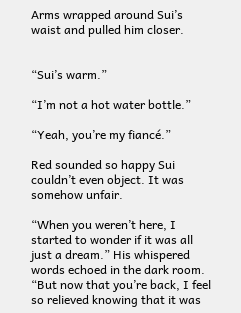Arms wrapped around Sui’s waist and pulled him closer.


“Sui’s warm.”

“I’m not a hot water bottle.”

“Yeah, you’re my fiancé.”

Red sounded so happy Sui couldn’t even object. It was somehow unfair.

“When you weren’t here, I started to wonder if it was all just a dream.” His whispered words echoed in the dark room. “But now that you’re back, I feel so relieved knowing that it was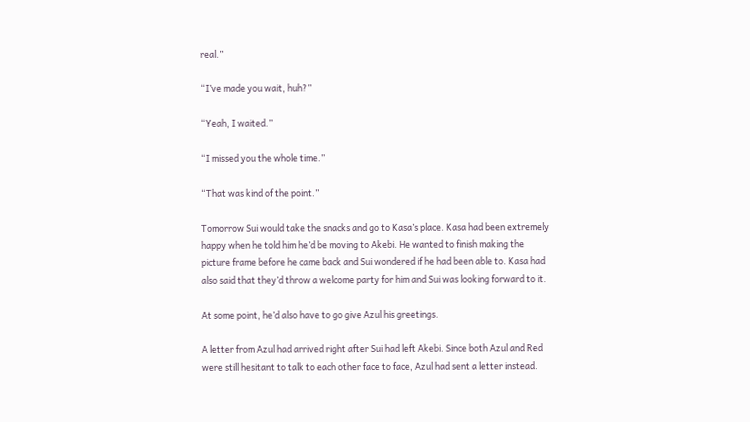real.”

“I’ve made you wait, huh?”

“Yeah, I waited.”

“I missed you the whole time.”

“That was kind of the point.”

Tomorrow Sui would take the snacks and go to Kasa’s place. Kasa had been extremely happy when he told him he’d be moving to Akebi. He wanted to finish making the picture frame before he came back and Sui wondered if he had been able to. Kasa had also said that they’d throw a welcome party for him and Sui was looking forward to it.

At some point, he’d also have to go give Azul his greetings.

A letter from Azul had arrived right after Sui had left Akebi. Since both Azul and Red were still hesitant to talk to each other face to face, Azul had sent a letter instead.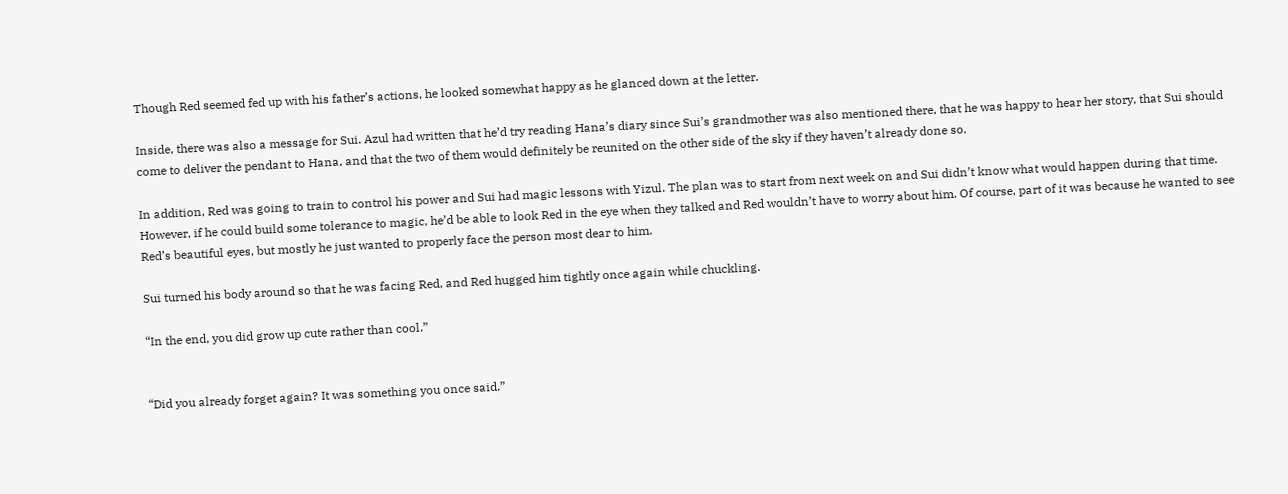Though Red seemed fed up with his father’s actions, he looked somewhat happy as he glanced down at the letter.

Inside, there was also a message for Sui. Azul had written that he’d try reading Hana’s diary since Sui’s grandmother was also mentioned there, that he was happy to hear her story, that Sui should come to deliver the pendant to Hana, and that the two of them would definitely be reunited on the other side of the sky if they haven’t already done so.

In addition, Red was going to train to control his power and Sui had magic lessons with Yizul. The plan was to start from next week on and Sui didn’t know what would happen during that time. However, if he could build some tolerance to magic, he’d be able to look Red in the eye when they talked and Red wouldn’t have to worry about him. Of course, part of it was because he wanted to see Red’s beautiful eyes, but mostly he just wanted to properly face the person most dear to him.

Sui turned his body around so that he was facing Red, and Red hugged him tightly once again while chuckling.

“In the end, you did grow up cute rather than cool.”


“Did you already forget again? It was something you once said.”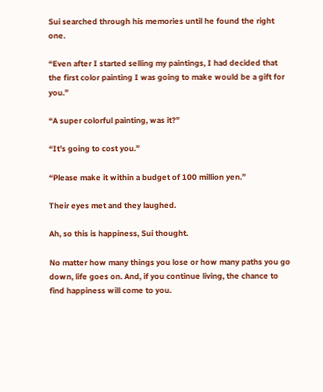Sui searched through his memories until he found the right one.

“Even after I started selling my paintings, I had decided that the first color painting I was going to make would be a gift for you.”

“A super colorful painting, was it?”

“It’s going to cost you.”

“Please make it within a budget of 100 million yen.”

Their eyes met and they laughed.

Ah, so this is happiness, Sui thought.

No matter how many things you lose or how many paths you go down, life goes on. And, if you continue living, the chance to find happiness will come to you.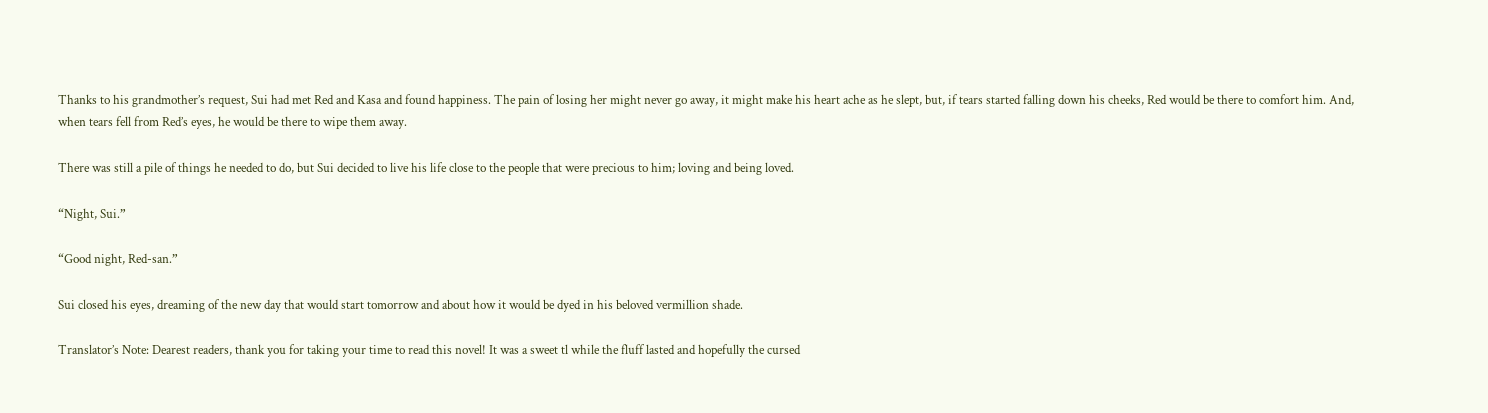Thanks to his grandmother’s request, Sui had met Red and Kasa and found happiness. The pain of losing her might never go away, it might make his heart ache as he slept, but, if tears started falling down his cheeks, Red would be there to comfort him. And, when tears fell from Red’s eyes, he would be there to wipe them away.

There was still a pile of things he needed to do, but Sui decided to live his life close to the people that were precious to him; loving and being loved.

“Night, Sui.”

“Good night, Red-san.”

Sui closed his eyes, dreaming of the new day that would start tomorrow and about how it would be dyed in his beloved vermillion shade.

Translator’s Note: Dearest readers, thank you for taking your time to read this novel! It was a sweet tl while the fluff lasted and hopefully the cursed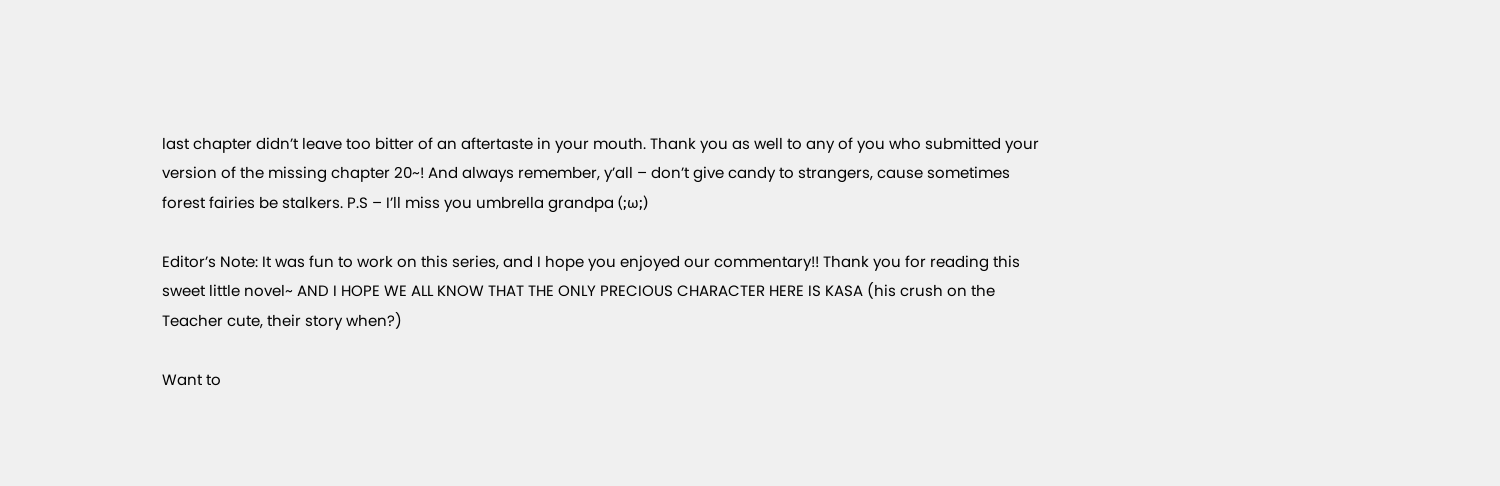last chapter didn’t leave too bitter of an aftertaste in your mouth. Thank you as well to any of you who submitted your version of the missing chapter 20~! And always remember, y’all – don’t give candy to strangers, cause sometimes forest fairies be stalkers. P.S – I’ll miss you umbrella grandpa (;ω;)

Editor’s Note: It was fun to work on this series, and I hope you enjoyed our commentary!! Thank you for reading this sweet little novel~ AND I HOPE WE ALL KNOW THAT THE ONLY PRECIOUS CHARACTER HERE IS KASA (his crush on the Teacher cute, their story when?)

Want to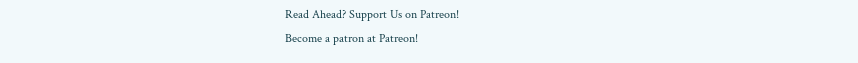Read Ahead? Support Us on Patreon!
Become a patron at Patreon!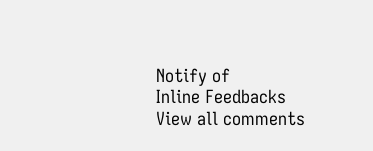Notify of
Inline Feedbacks
View all comments